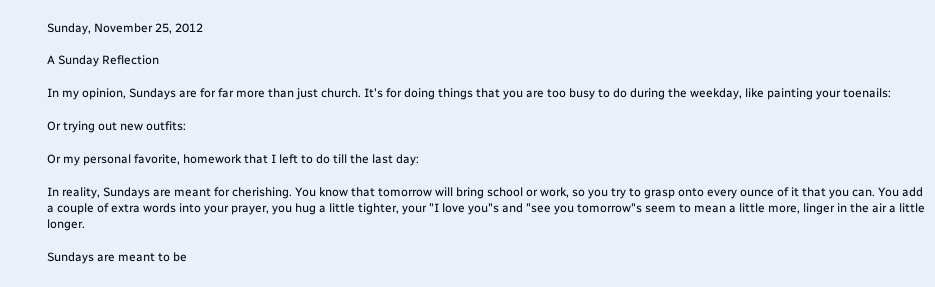Sunday, November 25, 2012

A Sunday Reflection

In my opinion, Sundays are for far more than just church. It's for doing things that you are too busy to do during the weekday, like painting your toenails:

Or trying out new outfits:

Or my personal favorite, homework that I left to do till the last day:

In reality, Sundays are meant for cherishing. You know that tomorrow will bring school or work, so you try to grasp onto every ounce of it that you can. You add a couple of extra words into your prayer, you hug a little tighter, your "I love you"s and "see you tomorrow"s seem to mean a little more, linger in the air a little longer.

Sundays are meant to be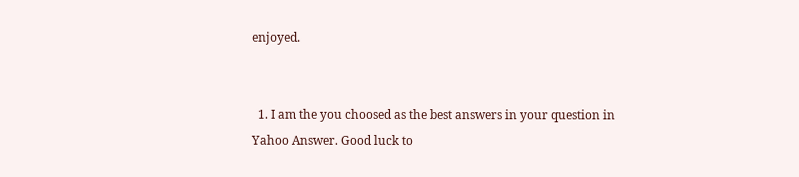enjoyed.


  1. I am the you choosed as the best answers in your question in Yahoo Answer. Good luck to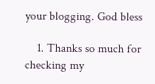your blogging. God bless

    1. Thanks so much for checking my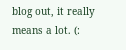blog out, it really means a lot. (: